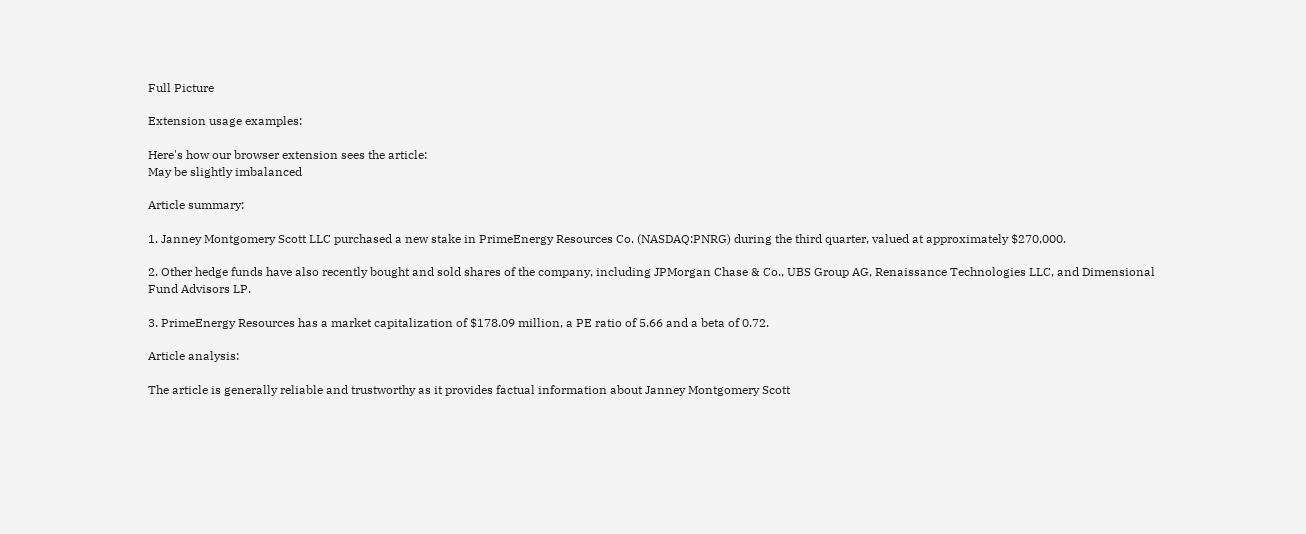Full Picture

Extension usage examples:

Here's how our browser extension sees the article:
May be slightly imbalanced

Article summary:

1. Janney Montgomery Scott LLC purchased a new stake in PrimeEnergy Resources Co. (NASDAQ:PNRG) during the third quarter, valued at approximately $270,000.

2. Other hedge funds have also recently bought and sold shares of the company, including JPMorgan Chase & Co., UBS Group AG, Renaissance Technologies LLC, and Dimensional Fund Advisors LP.

3. PrimeEnergy Resources has a market capitalization of $178.09 million, a PE ratio of 5.66 and a beta of 0.72.

Article analysis:

The article is generally reliable and trustworthy as it provides factual information about Janney Montgomery Scott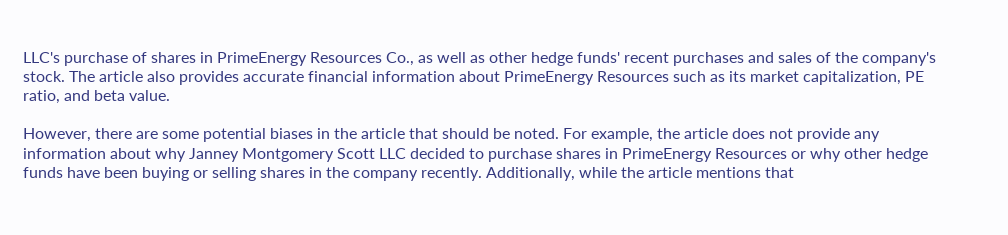LLC's purchase of shares in PrimeEnergy Resources Co., as well as other hedge funds' recent purchases and sales of the company's stock. The article also provides accurate financial information about PrimeEnergy Resources such as its market capitalization, PE ratio, and beta value.

However, there are some potential biases in the article that should be noted. For example, the article does not provide any information about why Janney Montgomery Scott LLC decided to purchase shares in PrimeEnergy Resources or why other hedge funds have been buying or selling shares in the company recently. Additionally, while the article mentions that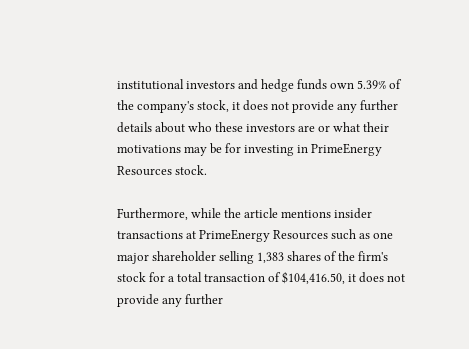institutional investors and hedge funds own 5.39% of the company's stock, it does not provide any further details about who these investors are or what their motivations may be for investing in PrimeEnergy Resources stock.

Furthermore, while the article mentions insider transactions at PrimeEnergy Resources such as one major shareholder selling 1,383 shares of the firm's stock for a total transaction of $104,416.50, it does not provide any further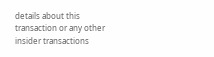details about this transaction or any other insider transactions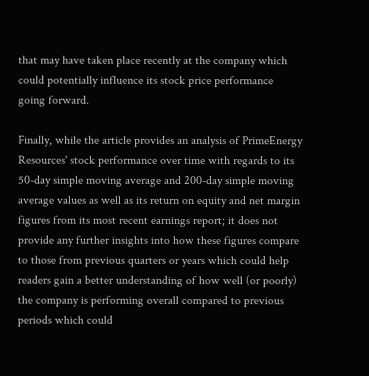that may have taken place recently at the company which could potentially influence its stock price performance going forward.

Finally, while the article provides an analysis of PrimeEnergy Resources' stock performance over time with regards to its 50-day simple moving average and 200-day simple moving average values as well as its return on equity and net margin figures from its most recent earnings report; it does not provide any further insights into how these figures compare to those from previous quarters or years which could help readers gain a better understanding of how well (or poorly) the company is performing overall compared to previous periods which could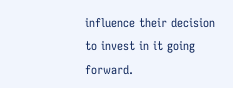influence their decision to invest in it going forward.